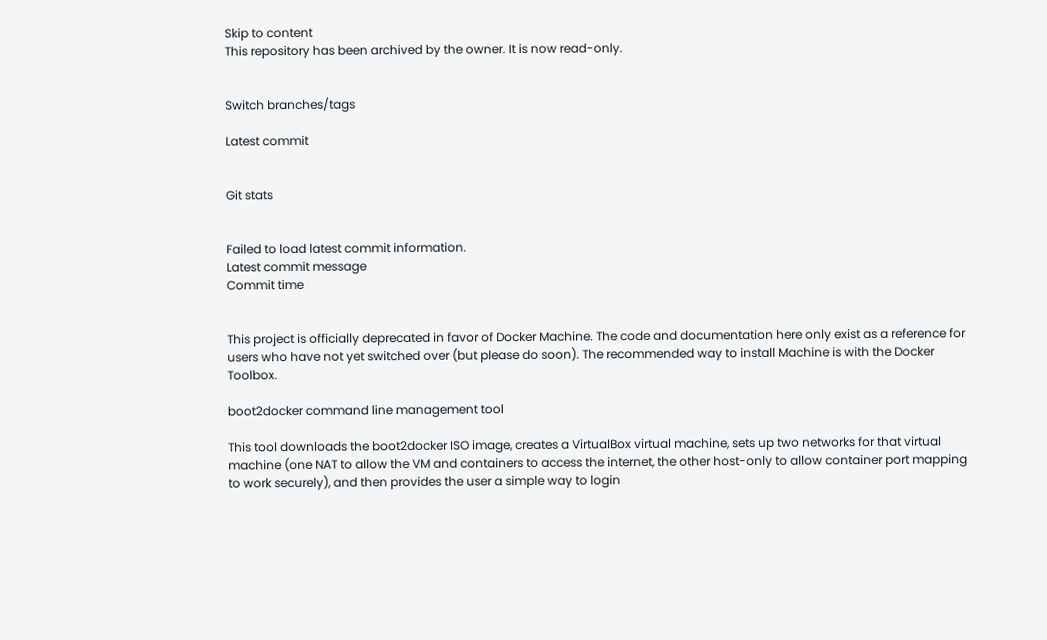Skip to content
This repository has been archived by the owner. It is now read-only.


Switch branches/tags

Latest commit


Git stats


Failed to load latest commit information.
Latest commit message
Commit time


This project is officially deprecated in favor of Docker Machine. The code and documentation here only exist as a reference for users who have not yet switched over (but please do soon). The recommended way to install Machine is with the Docker Toolbox.

boot2docker command line management tool

This tool downloads the boot2docker ISO image, creates a VirtualBox virtual machine, sets up two networks for that virtual machine (one NAT to allow the VM and containers to access the internet, the other host-only to allow container port mapping to work securely), and then provides the user a simple way to login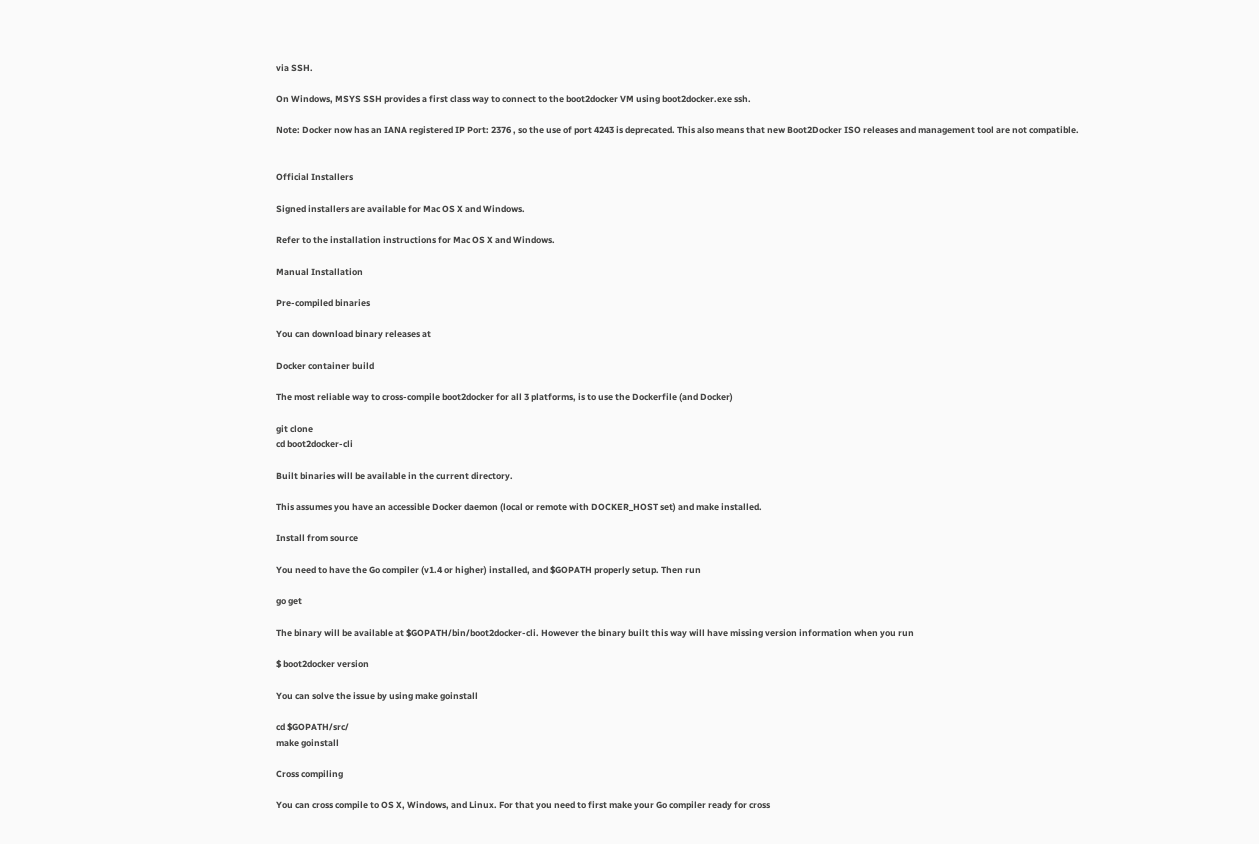via SSH.

On Windows, MSYS SSH provides a first class way to connect to the boot2docker VM using boot2docker.exe ssh.

Note: Docker now has an IANA registered IP Port: 2376 , so the use of port 4243 is deprecated. This also means that new Boot2Docker ISO releases and management tool are not compatible.


Official Installers

Signed installers are available for Mac OS X and Windows.

Refer to the installation instructions for Mac OS X and Windows.

Manual Installation

Pre-compiled binaries

You can download binary releases at

Docker container build

The most reliable way to cross-compile boot2docker for all 3 platforms, is to use the Dockerfile (and Docker)

git clone
cd boot2docker-cli

Built binaries will be available in the current directory.

This assumes you have an accessible Docker daemon (local or remote with DOCKER_HOST set) and make installed.

Install from source

You need to have the Go compiler (v1.4 or higher) installed, and $GOPATH properly setup. Then run

go get

The binary will be available at $GOPATH/bin/boot2docker-cli. However the binary built this way will have missing version information when you run

$ boot2docker version

You can solve the issue by using make goinstall

cd $GOPATH/src/
make goinstall

Cross compiling

You can cross compile to OS X, Windows, and Linux. For that you need to first make your Go compiler ready for cross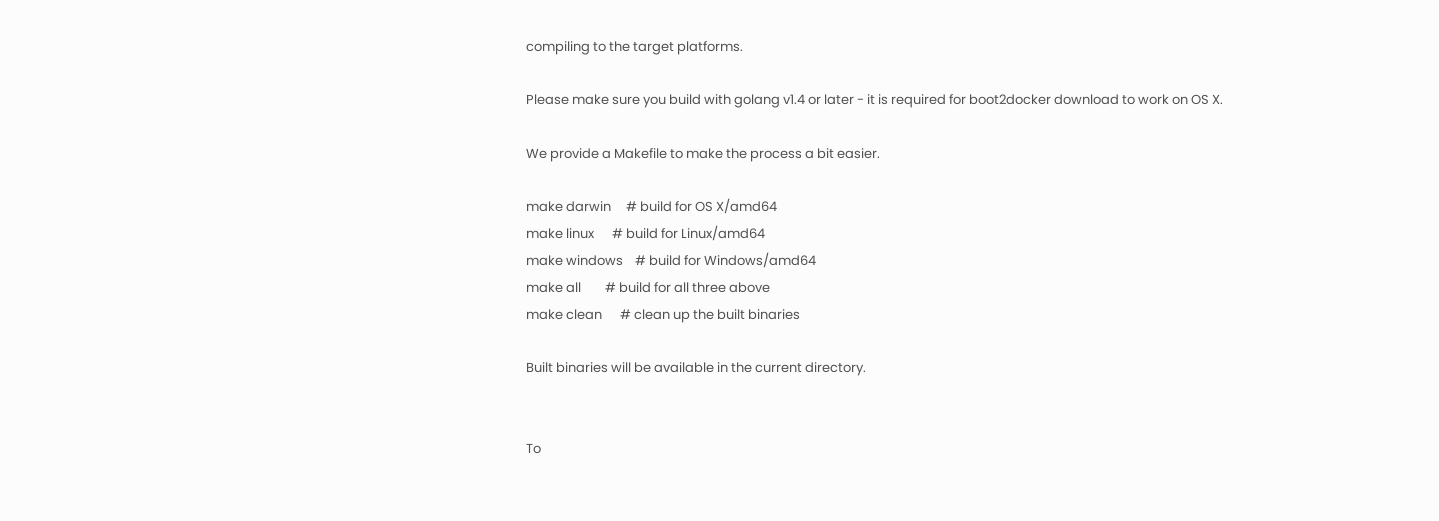compiling to the target platforms.

Please make sure you build with golang v1.4 or later - it is required for boot2docker download to work on OS X.

We provide a Makefile to make the process a bit easier.

make darwin     # build for OS X/amd64
make linux      # build for Linux/amd64
make windows    # build for Windows/amd64
make all        # build for all three above
make clean      # clean up the built binaries

Built binaries will be available in the current directory.


To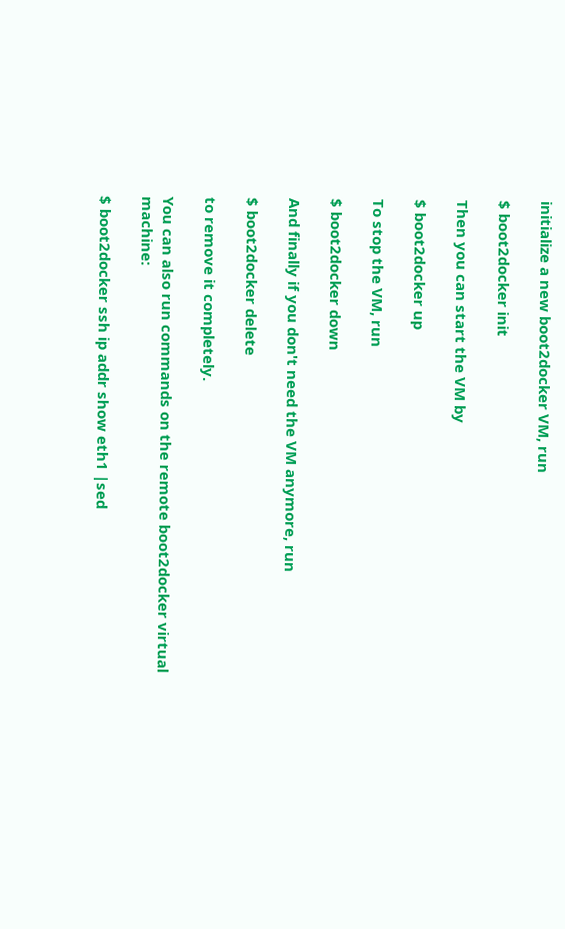initialize a new boot2docker VM, run

$ boot2docker init

Then you can start the VM by

$ boot2docker up

To stop the VM, run

$ boot2docker down

And finally if you don't need the VM anymore, run

$ boot2docker delete

to remove it completely.

You can also run commands on the remote boot2docker virtual machine:

$ boot2docker ssh ip addr show eth1 |sed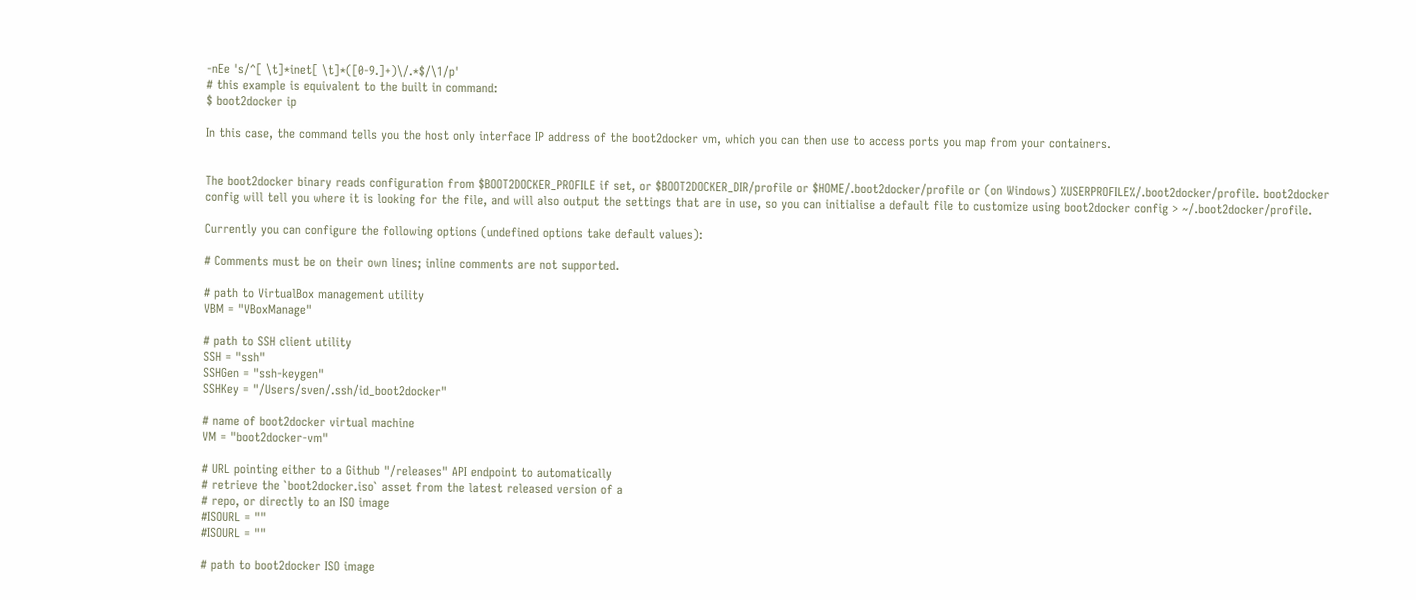-nEe 's/^[ \t]*inet[ \t]*([0-9.]+)\/.*$/\1/p'
# this example is equivalent to the built in command:
$ boot2docker ip

In this case, the command tells you the host only interface IP address of the boot2docker vm, which you can then use to access ports you map from your containers.


The boot2docker binary reads configuration from $BOOT2DOCKER_PROFILE if set, or $BOOT2DOCKER_DIR/profile or $HOME/.boot2docker/profile or (on Windows) %USERPROFILE%/.boot2docker/profile. boot2docker config will tell you where it is looking for the file, and will also output the settings that are in use, so you can initialise a default file to customize using boot2docker config > ~/.boot2docker/profile.

Currently you can configure the following options (undefined options take default values):

# Comments must be on their own lines; inline comments are not supported.

# path to VirtualBox management utility
VBM = "VBoxManage"

# path to SSH client utility
SSH = "ssh"
SSHGen = "ssh-keygen"
SSHKey = "/Users/sven/.ssh/id_boot2docker"

# name of boot2docker virtual machine
VM = "boot2docker-vm"

# URL pointing either to a Github "/releases" API endpoint to automatically
# retrieve the `boot2docker.iso` asset from the latest released version of a
# repo, or directly to an ISO image
#ISOURL = ""
#ISOURL = ""

# path to boot2docker ISO image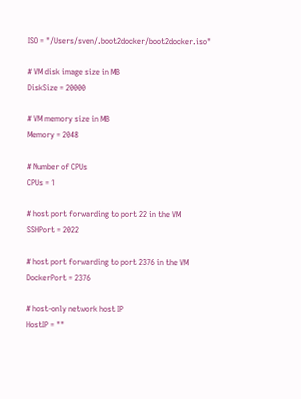ISO = "/Users/sven/.boot2docker/boot2docker.iso"

# VM disk image size in MB
DiskSize = 20000

# VM memory size in MB
Memory = 2048

# Number of CPUs
CPUs = 1

# host port forwarding to port 22 in the VM
SSHPort = 2022

# host port forwarding to port 2376 in the VM
DockerPort = 2376

# host-only network host IP
HostIP = ""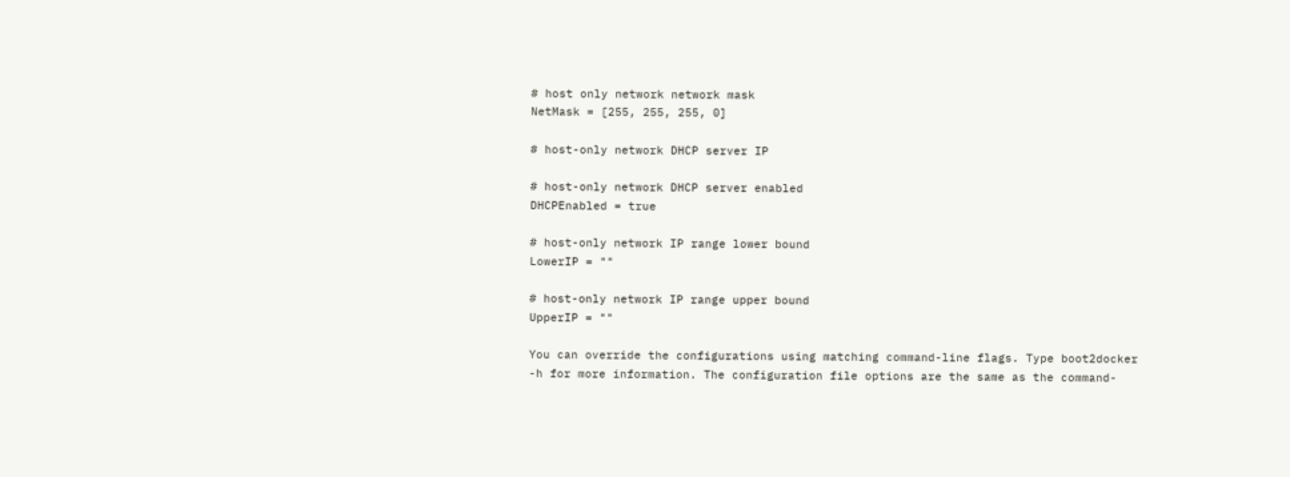# host only network network mask
NetMask = [255, 255, 255, 0]

# host-only network DHCP server IP

# host-only network DHCP server enabled
DHCPEnabled = true

# host-only network IP range lower bound
LowerIP = ""

# host-only network IP range upper bound
UpperIP = ""

You can override the configurations using matching command-line flags. Type boot2docker -h for more information. The configuration file options are the same as the command-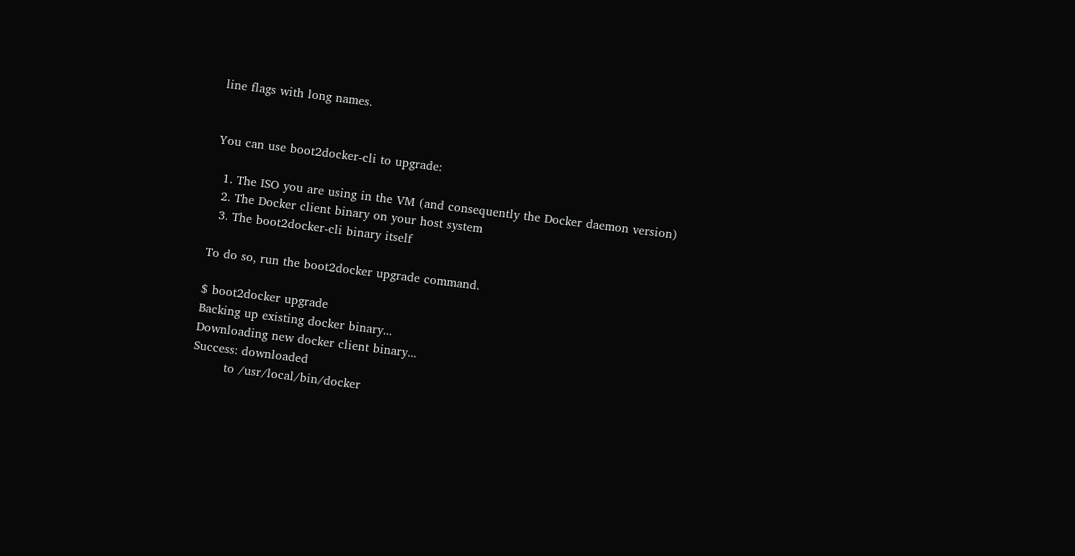line flags with long names.


You can use boot2docker-cli to upgrade:

  1. The ISO you are using in the VM (and consequently the Docker daemon version)
  2. The Docker client binary on your host system
  3. The boot2docker-cli binary itself

To do so, run the boot2docker upgrade command.

$ boot2docker upgrade
Backing up existing docker binary...
Downloading new docker client binary...
Success: downloaded
        to /usr/local/bin/docker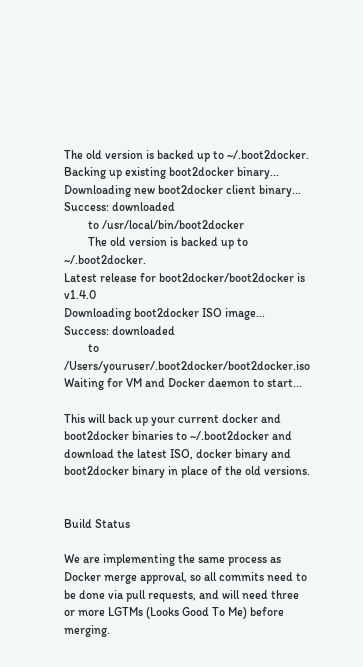The old version is backed up to ~/.boot2docker.
Backing up existing boot2docker binary...
Downloading new boot2docker client binary...
Success: downloaded
        to /usr/local/bin/boot2docker
        The old version is backed up to ~/.boot2docker.
Latest release for boot2docker/boot2docker is v1.4.0
Downloading boot2docker ISO image...
Success: downloaded
        to /Users/youruser/.boot2docker/boot2docker.iso
Waiting for VM and Docker daemon to start...

This will back up your current docker and boot2docker binaries to ~/.boot2docker and download the latest ISO, docker binary and boot2docker binary in place of the old versions.


Build Status

We are implementing the same process as Docker merge approval, so all commits need to be done via pull requests, and will need three or more LGTMs (Looks Good To Me) before merging.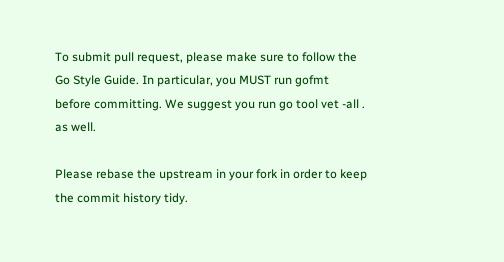To submit pull request, please make sure to follow the Go Style Guide. In particular, you MUST run gofmt before committing. We suggest you run go tool vet -all . as well.

Please rebase the upstream in your fork in order to keep the commit history tidy.